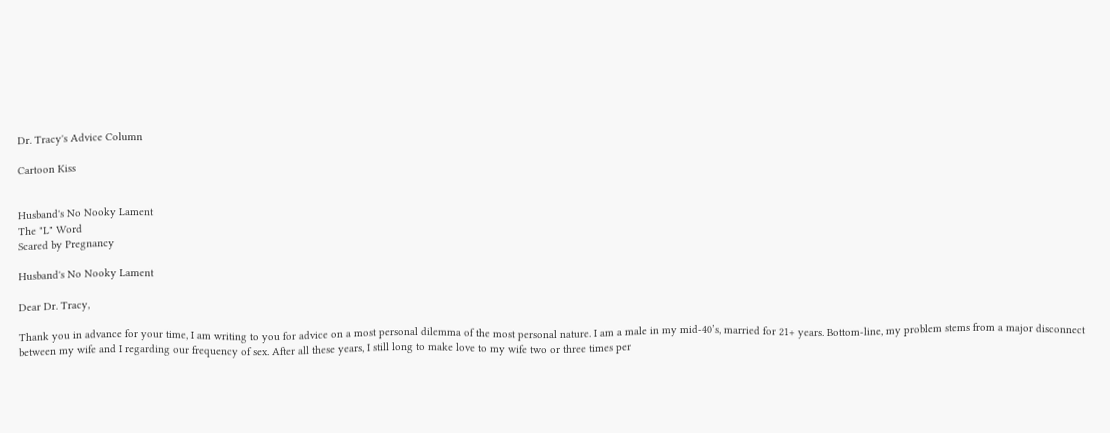Dr. Tracy's Advice Column

Cartoon Kiss


Husband's No Nooky Lament
The "L" Word
Scared by Pregnancy

Husband's No Nooky Lament

Dear Dr. Tracy,

Thank you in advance for your time, I am writing to you for advice on a most personal dilemma of the most personal nature. I am a male in my mid-40’s, married for 21+ years. Bottom-line, my problem stems from a major disconnect between my wife and I regarding our frequency of sex. After all these years, I still long to make love to my wife two or three times per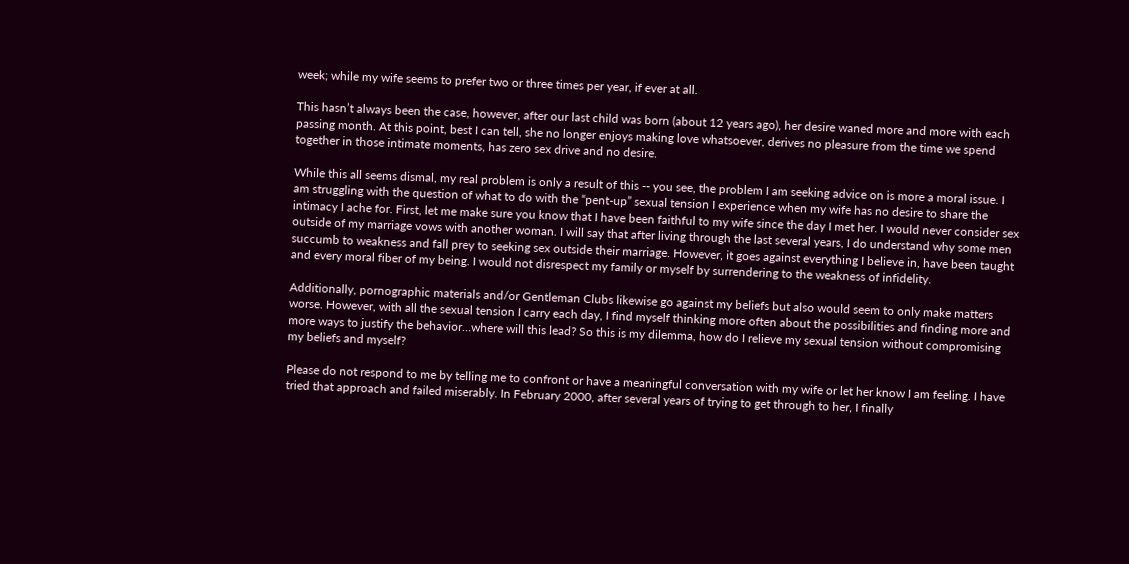week; while my wife seems to prefer two or three times per year, if ever at all.

This hasn’t always been the case, however, after our last child was born (about 12 years ago), her desire waned more and more with each passing month. At this point, best I can tell, she no longer enjoys making love whatsoever, derives no pleasure from the time we spend together in those intimate moments, has zero sex drive and no desire.

While this all seems dismal, my real problem is only a result of this -- you see, the problem I am seeking advice on is more a moral issue. I am struggling with the question of what to do with the “pent-up” sexual tension I experience when my wife has no desire to share the intimacy I ache for. First, let me make sure you know that I have been faithful to my wife since the day I met her. I would never consider sex outside of my marriage vows with another woman. I will say that after living through the last several years, I do understand why some men succumb to weakness and fall prey to seeking sex outside their marriage. However, it goes against everything I believe in, have been taught and every moral fiber of my being. I would not disrespect my family or myself by surrendering to the weakness of infidelity.

Additionally, pornographic materials and/or Gentleman Clubs likewise go against my beliefs but also would seem to only make matters worse. However, with all the sexual tension I carry each day, I find myself thinking more often about the possibilities and finding more and more ways to justify the behavior…where will this lead? So this is my dilemma, how do I relieve my sexual tension without compromising my beliefs and myself?

Please do not respond to me by telling me to confront or have a meaningful conversation with my wife or let her know I am feeling. I have tried that approach and failed miserably. In February 2000, after several years of trying to get through to her, I finally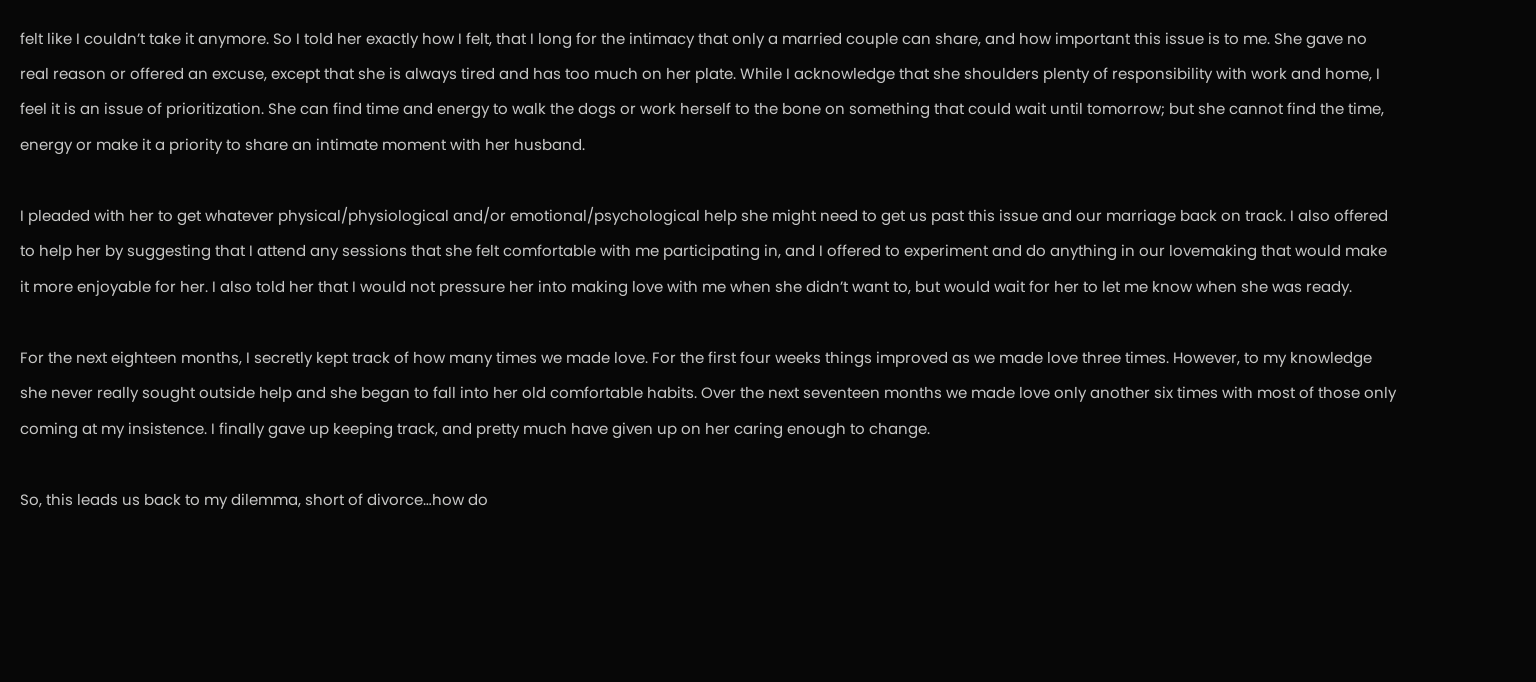felt like I couldn’t take it anymore. So I told her exactly how I felt, that I long for the intimacy that only a married couple can share, and how important this issue is to me. She gave no real reason or offered an excuse, except that she is always tired and has too much on her plate. While I acknowledge that she shoulders plenty of responsibility with work and home, I feel it is an issue of prioritization. She can find time and energy to walk the dogs or work herself to the bone on something that could wait until tomorrow; but she cannot find the time, energy or make it a priority to share an intimate moment with her husband.

I pleaded with her to get whatever physical/physiological and/or emotional/psychological help she might need to get us past this issue and our marriage back on track. I also offered to help her by suggesting that I attend any sessions that she felt comfortable with me participating in, and I offered to experiment and do anything in our lovemaking that would make it more enjoyable for her. I also told her that I would not pressure her into making love with me when she didn’t want to, but would wait for her to let me know when she was ready.

For the next eighteen months, I secretly kept track of how many times we made love. For the first four weeks things improved as we made love three times. However, to my knowledge she never really sought outside help and she began to fall into her old comfortable habits. Over the next seventeen months we made love only another six times with most of those only coming at my insistence. I finally gave up keeping track, and pretty much have given up on her caring enough to change.

So, this leads us back to my dilemma, short of divorce…how do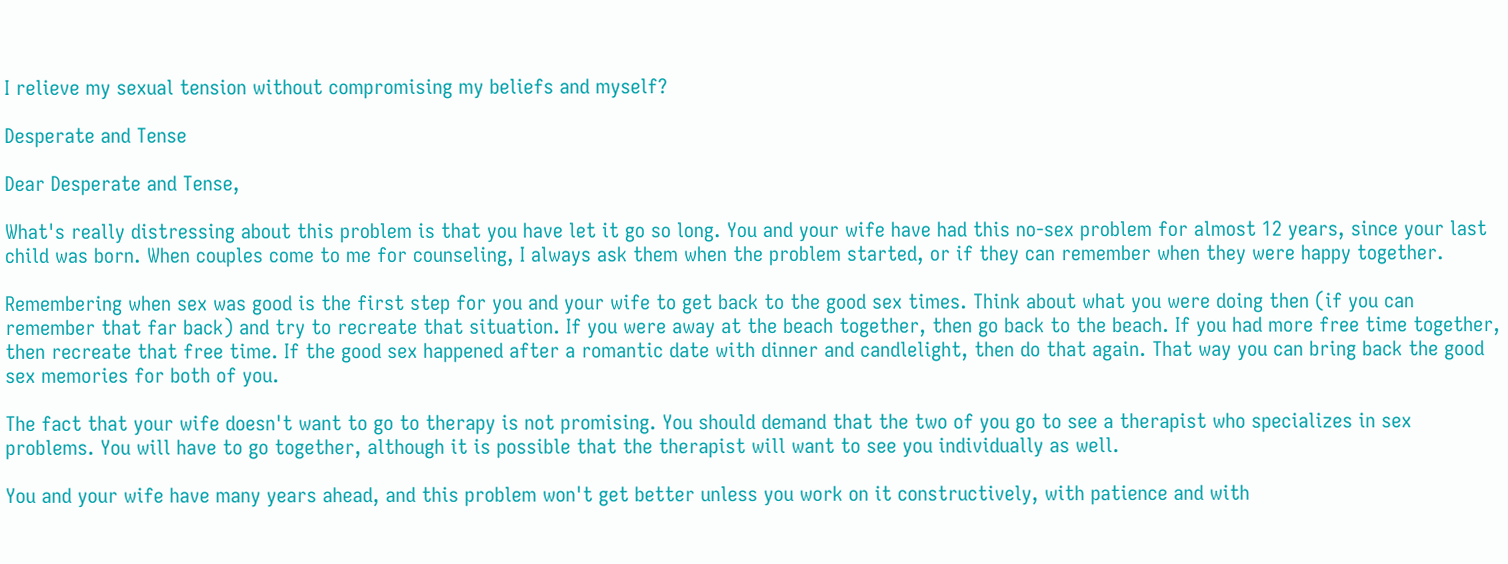I relieve my sexual tension without compromising my beliefs and myself?

Desperate and Tense

Dear Desperate and Tense,

What's really distressing about this problem is that you have let it go so long. You and your wife have had this no-sex problem for almost 12 years, since your last child was born. When couples come to me for counseling, I always ask them when the problem started, or if they can remember when they were happy together.

Remembering when sex was good is the first step for you and your wife to get back to the good sex times. Think about what you were doing then (if you can remember that far back) and try to recreate that situation. If you were away at the beach together, then go back to the beach. If you had more free time together, then recreate that free time. If the good sex happened after a romantic date with dinner and candlelight, then do that again. That way you can bring back the good sex memories for both of you.

The fact that your wife doesn't want to go to therapy is not promising. You should demand that the two of you go to see a therapist who specializes in sex problems. You will have to go together, although it is possible that the therapist will want to see you individually as well.

You and your wife have many years ahead, and this problem won't get better unless you work on it constructively, with patience and with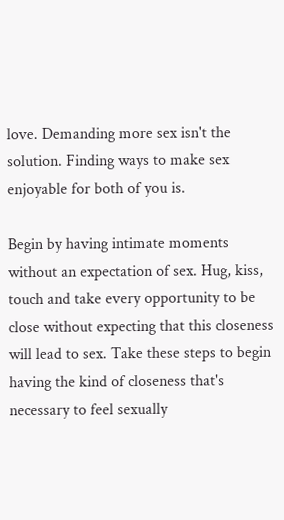love. Demanding more sex isn't the solution. Finding ways to make sex enjoyable for both of you is.

Begin by having intimate moments without an expectation of sex. Hug, kiss, touch and take every opportunity to be close without expecting that this closeness will lead to sex. Take these steps to begin having the kind of closeness that's necessary to feel sexually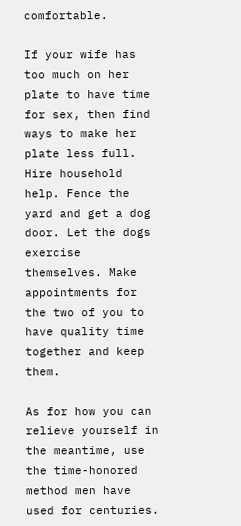comfortable.

If your wife has too much on her plate to have time for sex, then find ways to make her plate less full. Hire household help. Fence the yard and get a dog door. Let the dogs exercise themselves. Make appointments for the two of you to have quality time together and keep them.

As for how you can relieve yourself in the meantime, use the time-honored method men have used for centuries.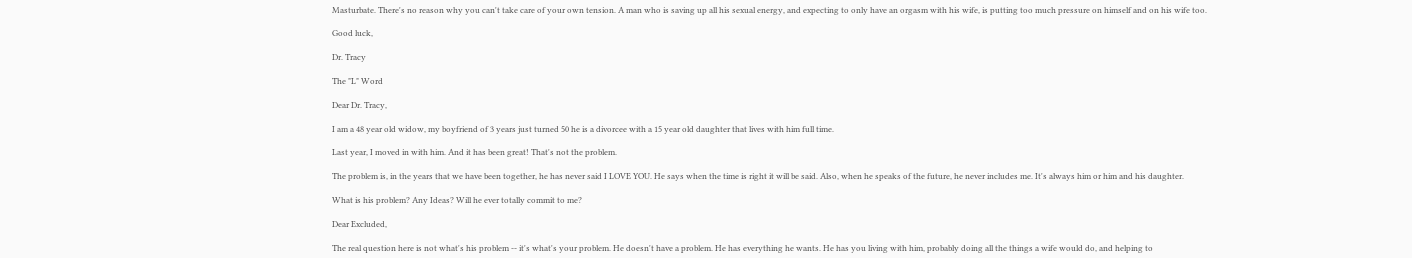Masturbate. There's no reason why you can't take care of your own tension. A man who is saving up all his sexual energy, and expecting to only have an orgasm with his wife, is putting too much pressure on himself and on his wife too.

Good luck,

Dr. Tracy

The "L" Word

Dear Dr. Tracy,

I am a 48 year old widow, my boyfriend of 3 years just turned 50 he is a divorcee with a 15 year old daughter that lives with him full time.

Last year, I moved in with him. And it has been great! That's not the problem.

The problem is, in the years that we have been together, he has never said I LOVE YOU. He says when the time is right it will be said. Also, when he speaks of the future, he never includes me. It's always him or him and his daughter.

What is his problem? Any Ideas? Will he ever totally commit to me?

Dear Excluded,

The real question here is not what's his problem -- it's what's your problem. He doesn't have a problem. He has everything he wants. He has you living with him, probably doing all the things a wife would do, and helping to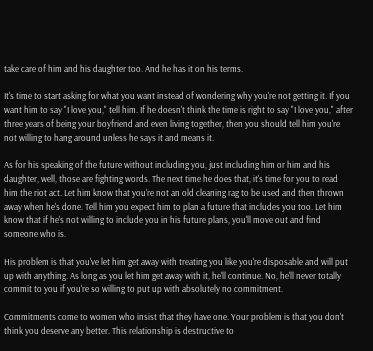take care of him and his daughter too. And he has it on his terms.

It's time to start asking for what you want instead of wondering why you're not getting it. If you want him to say "I love you," tell him. If he doesn't think the time is right to say "I love you," after three years of being your boyfriend and even living together, then you should tell him you're not willing to hang around unless he says it and means it.

As for his speaking of the future without including you, just including him or him and his daughter, well, those are fighting words. The next time he does that, it's time for you to read him the riot act. Let him know that you're not an old cleaning rag to be used and then thrown away when he's done. Tell him you expect him to plan a future that includes you too. Let him know that if he's not willing to include you in his future plans, you'll move out and find someone who is.

His problem is that you've let him get away with treating you like you're disposable and will put up with anything. As long as you let him get away with it, he'll continue. No, he'll never totally commit to you if you're so willing to put up with absolutely no commitment.

Commitments come to women who insist that they have one. Your problem is that you don't think you deserve any better. This relationship is destructive to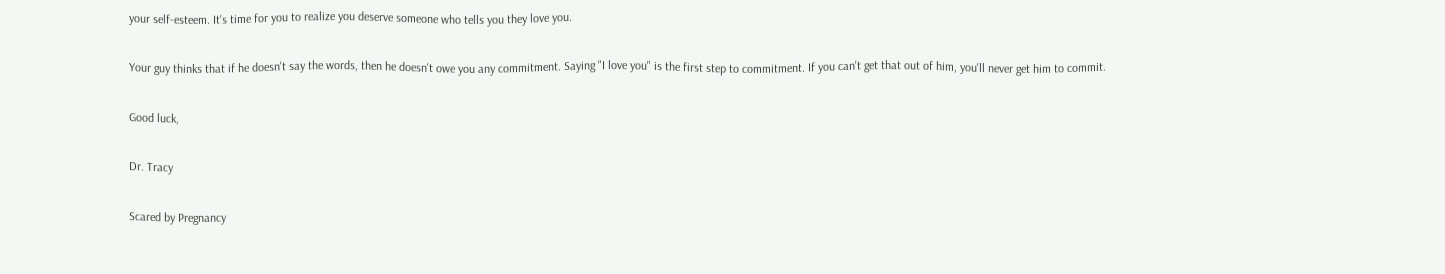your self-esteem. It's time for you to realize you deserve someone who tells you they love you.

Your guy thinks that if he doesn't say the words, then he doesn't owe you any commitment. Saying "I love you" is the first step to commitment. If you can't get that out of him, you'll never get him to commit.

Good luck,

Dr. Tracy

Scared by Pregnancy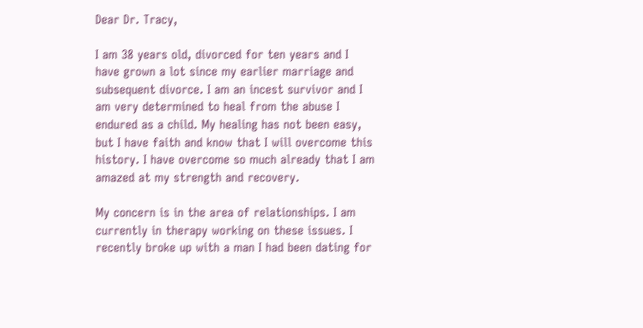Dear Dr. Tracy,

I am 38 years old, divorced for ten years and I have grown a lot since my earlier marriage and subsequent divorce. I am an incest survivor and I am very determined to heal from the abuse I endured as a child. My healing has not been easy, but I have faith and know that I will overcome this history. I have overcome so much already that I am amazed at my strength and recovery.

My concern is in the area of relationships. I am currently in therapy working on these issues. I recently broke up with a man I had been dating for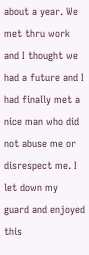about a year. We met thru work and I thought we had a future and I had finally met a nice man who did not abuse me or disrespect me. I let down my guard and enjoyed this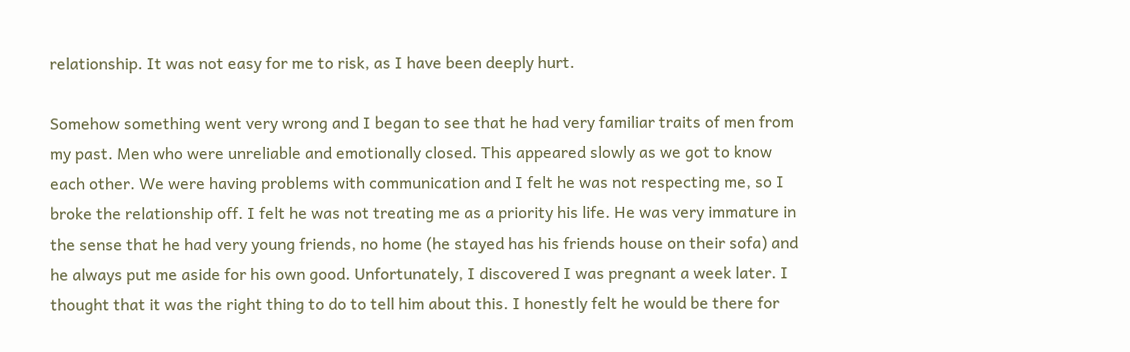relationship. It was not easy for me to risk, as I have been deeply hurt.

Somehow something went very wrong and I began to see that he had very familiar traits of men from my past. Men who were unreliable and emotionally closed. This appeared slowly as we got to know each other. We were having problems with communication and I felt he was not respecting me, so I broke the relationship off. I felt he was not treating me as a priority his life. He was very immature in the sense that he had very young friends, no home (he stayed has his friends house on their sofa) and he always put me aside for his own good. Unfortunately, I discovered I was pregnant a week later. I thought that it was the right thing to do to tell him about this. I honestly felt he would be there for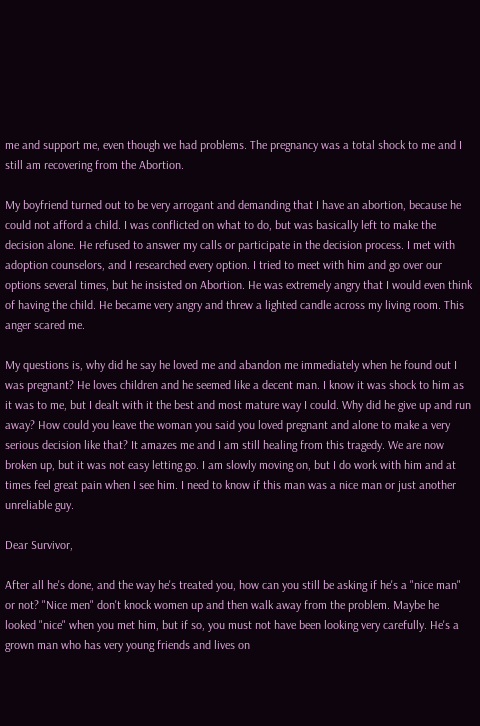me and support me, even though we had problems. The pregnancy was a total shock to me and I still am recovering from the Abortion.

My boyfriend turned out to be very arrogant and demanding that I have an abortion, because he could not afford a child. I was conflicted on what to do, but was basically left to make the decision alone. He refused to answer my calls or participate in the decision process. I met with adoption counselors, and I researched every option. I tried to meet with him and go over our options several times, but he insisted on Abortion. He was extremely angry that I would even think of having the child. He became very angry and threw a lighted candle across my living room. This anger scared me.

My questions is, why did he say he loved me and abandon me immediately when he found out I was pregnant? He loves children and he seemed like a decent man. I know it was shock to him as it was to me, but I dealt with it the best and most mature way I could. Why did he give up and run away? How could you leave the woman you said you loved pregnant and alone to make a very serious decision like that? It amazes me and I am still healing from this tragedy. We are now broken up, but it was not easy letting go. I am slowly moving on, but I do work with him and at times feel great pain when I see him. I need to know if this man was a nice man or just another unreliable guy.

Dear Survivor,

After all he's done, and the way he's treated you, how can you still be asking if he's a "nice man" or not? "Nice men" don't knock women up and then walk away from the problem. Maybe he looked "nice" when you met him, but if so, you must not have been looking very carefully. He's a grown man who has very young friends and lives on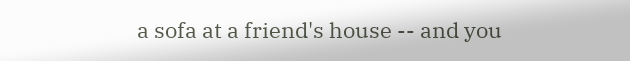a sofa at a friend's house -- and you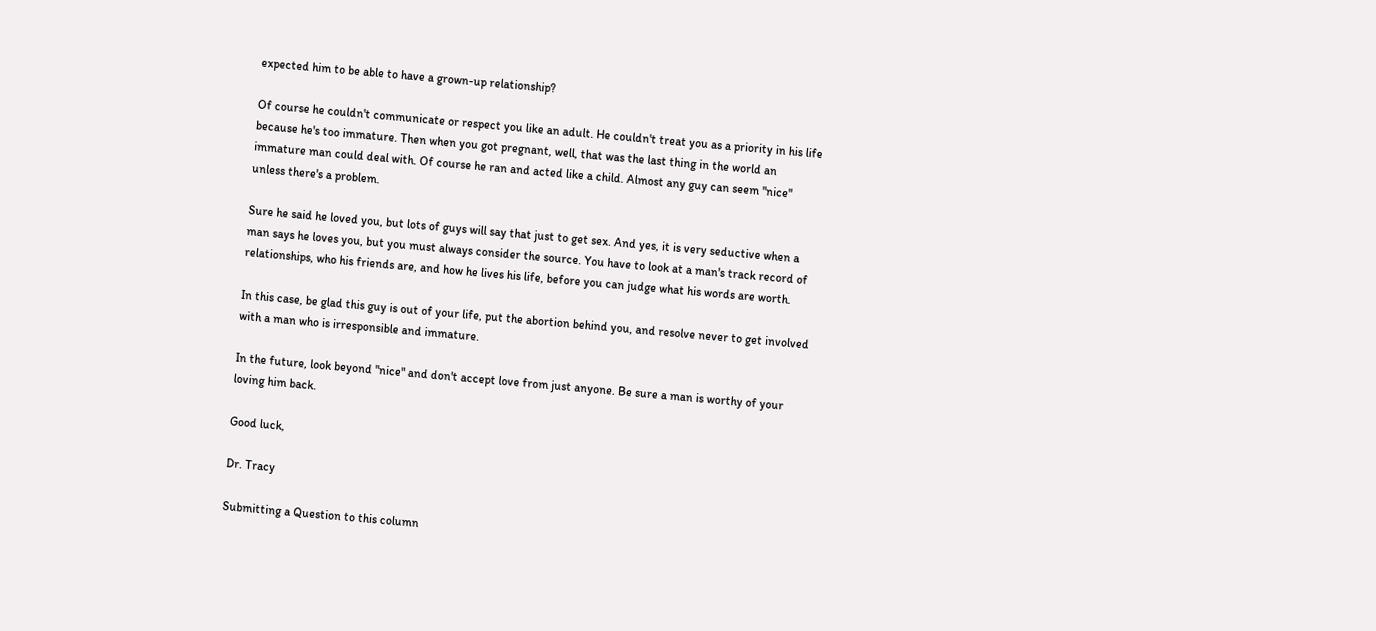expected him to be able to have a grown-up relationship?

Of course he couldn't communicate or respect you like an adult. He couldn't treat you as a priority in his life because he's too immature. Then when you got pregnant, well, that was the last thing in the world an immature man could deal with. Of course he ran and acted like a child. Almost any guy can seem "nice" unless there's a problem.

Sure he said he loved you, but lots of guys will say that just to get sex. And yes, it is very seductive when a man says he loves you, but you must always consider the source. You have to look at a man's track record of relationships, who his friends are, and how he lives his life, before you can judge what his words are worth.

In this case, be glad this guy is out of your life, put the abortion behind you, and resolve never to get involved with a man who is irresponsible and immature.

In the future, look beyond "nice" and don't accept love from just anyone. Be sure a man is worthy of your loving him back.

Good luck,

Dr. Tracy

Submitting a Question to this column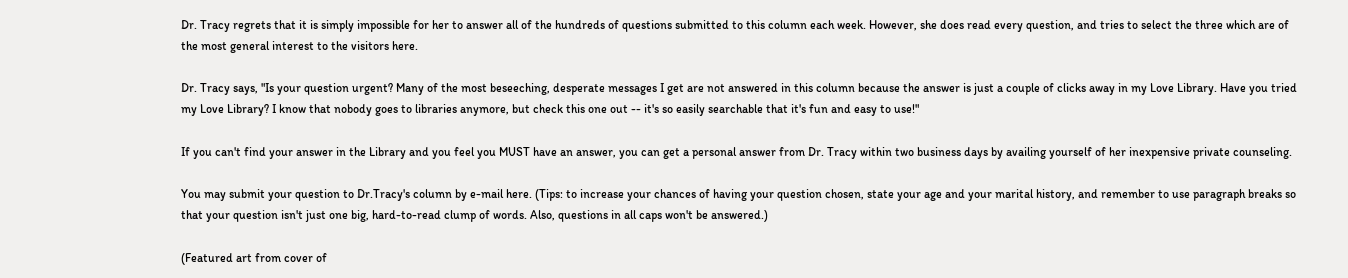Dr. Tracy regrets that it is simply impossible for her to answer all of the hundreds of questions submitted to this column each week. However, she does read every question, and tries to select the three which are of the most general interest to the visitors here.

Dr. Tracy says, "Is your question urgent? Many of the most beseeching, desperate messages I get are not answered in this column because the answer is just a couple of clicks away in my Love Library. Have you tried my Love Library? I know that nobody goes to libraries anymore, but check this one out -- it's so easily searchable that it's fun and easy to use!"

If you can't find your answer in the Library and you feel you MUST have an answer, you can get a personal answer from Dr. Tracy within two business days by availing yourself of her inexpensive private counseling.

You may submit your question to Dr.Tracy's column by e-mail here. (Tips: to increase your chances of having your question chosen, state your age and your marital history, and remember to use paragraph breaks so that your question isn't just one big, hard-to-read clump of words. Also, questions in all caps won't be answered.)

(Featured art from cover of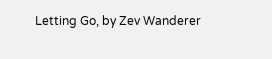Letting Go, by Zev Wanderer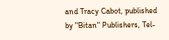and Tracy Cabot, published by "Bitan" Publishers, Tel-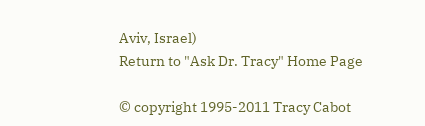Aviv, Israel)
Return to "Ask Dr. Tracy" Home Page

© copyright 1995-2011 Tracy Cabot